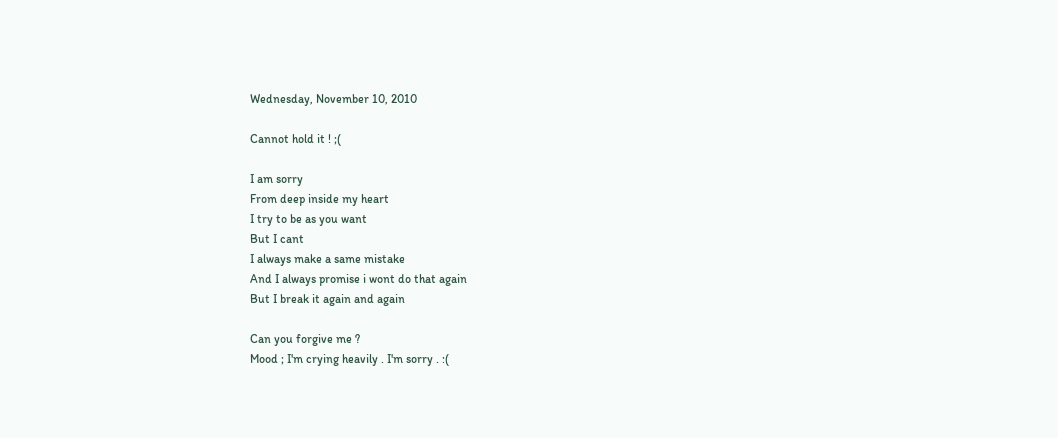Wednesday, November 10, 2010

Cannot hold it ! ;(

I am sorry
From deep inside my heart
I try to be as you want
But I cant
I always make a same mistake
And I always promise i wont do that again
But I break it again and again

Can you forgive me ?
Mood ; I'm crying heavily . I'm sorry . :(